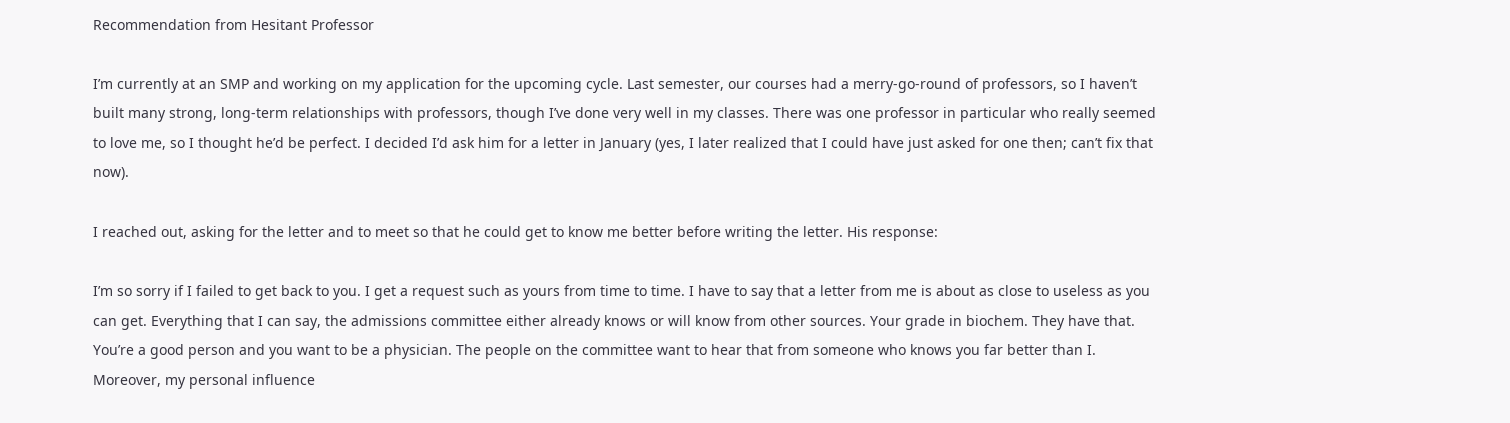Recommendation from Hesitant Professor

I’m currently at an SMP and working on my application for the upcoming cycle. Last semester, our courses had a merry-go-round of professors, so I haven’t built many strong, long-term relationships with professors, though I’ve done very well in my classes. There was one professor in particular who really seemed to love me, so I thought he’d be perfect. I decided I’d ask him for a letter in January (yes, I later realized that I could have just asked for one then; can’t fix that now).

I reached out, asking for the letter and to meet so that he could get to know me better before writing the letter. His response:

I’m so sorry if I failed to get back to you. I get a request such as yours from time to time. I have to say that a letter from me is about as close to useless as you can get. Everything that I can say, the admissions committee either already knows or will know from other sources. Your grade in biochem. They have that. You’re a good person and you want to be a physician. The people on the committee want to hear that from someone who knows you far better than I. Moreover, my personal influence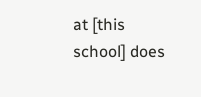at [this school] does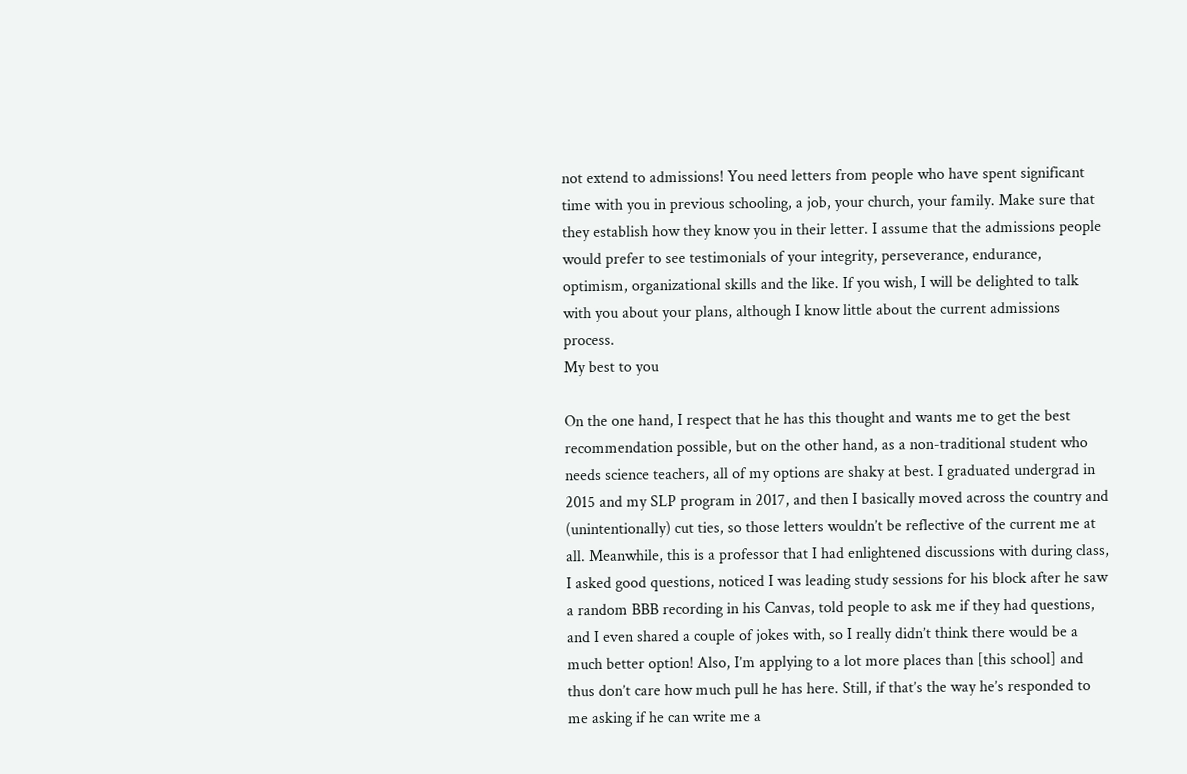not extend to admissions! You need letters from people who have spent significant time with you in previous schooling, a job, your church, your family. Make sure that they establish how they know you in their letter. I assume that the admissions people would prefer to see testimonials of your integrity, perseverance, endurance, optimism, organizational skills and the like. If you wish, I will be delighted to talk with you about your plans, although I know little about the current admissions process.
My best to you

On the one hand, I respect that he has this thought and wants me to get the best recommendation possible, but on the other hand, as a non-traditional student who needs science teachers, all of my options are shaky at best. I graduated undergrad in 2015 and my SLP program in 2017, and then I basically moved across the country and (unintentionally) cut ties, so those letters wouldn’t be reflective of the current me at all. Meanwhile, this is a professor that I had enlightened discussions with during class, I asked good questions, noticed I was leading study sessions for his block after he saw a random BBB recording in his Canvas, told people to ask me if they had questions, and I even shared a couple of jokes with, so I really didn’t think there would be a much better option! Also, I’m applying to a lot more places than [this school] and thus don’t care how much pull he has here. Still, if that’s the way he’s responded to me asking if he can write me a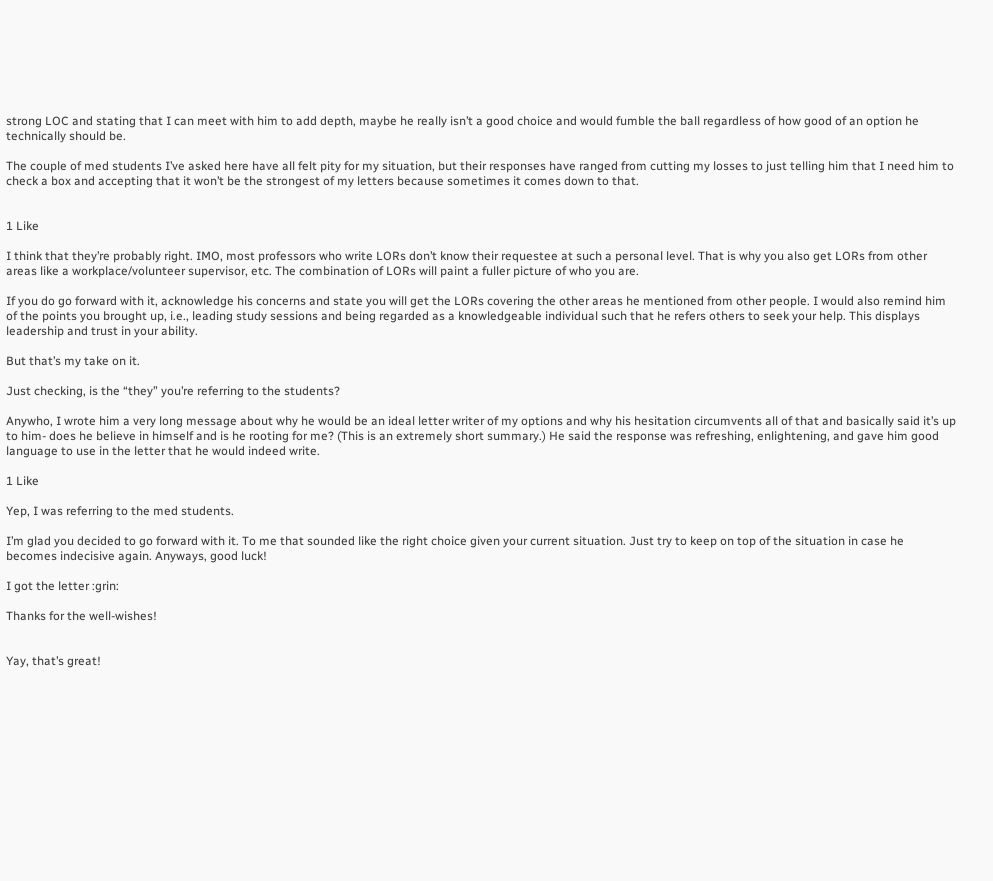strong LOC and stating that I can meet with him to add depth, maybe he really isn’t a good choice and would fumble the ball regardless of how good of an option he technically should be.

The couple of med students I’ve asked here have all felt pity for my situation, but their responses have ranged from cutting my losses to just telling him that I need him to check a box and accepting that it won’t be the strongest of my letters because sometimes it comes down to that.


1 Like

I think that they’re probably right. IMO, most professors who write LORs don’t know their requestee at such a personal level. That is why you also get LORs from other areas like a workplace/volunteer supervisor, etc. The combination of LORs will paint a fuller picture of who you are.

If you do go forward with it, acknowledge his concerns and state you will get the LORs covering the other areas he mentioned from other people. I would also remind him of the points you brought up, i.e., leading study sessions and being regarded as a knowledgeable individual such that he refers others to seek your help. This displays leadership and trust in your ability.

But that’s my take on it.

Just checking, is the “they” you’re referring to the students?

Anywho, I wrote him a very long message about why he would be an ideal letter writer of my options and why his hesitation circumvents all of that and basically said it’s up to him- does he believe in himself and is he rooting for me? (This is an extremely short summary.) He said the response was refreshing, enlightening, and gave him good language to use in the letter that he would indeed write.

1 Like

Yep, I was referring to the med students.

I’m glad you decided to go forward with it. To me that sounded like the right choice given your current situation. Just try to keep on top of the situation in case he becomes indecisive again. Anyways, good luck!

I got the letter :grin:

Thanks for the well-wishes!


Yay, that’s great!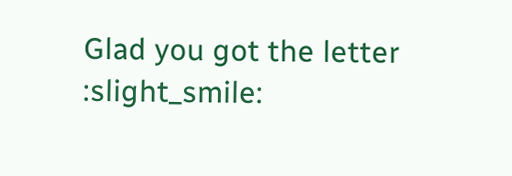Glad you got the letter :slight_smile: